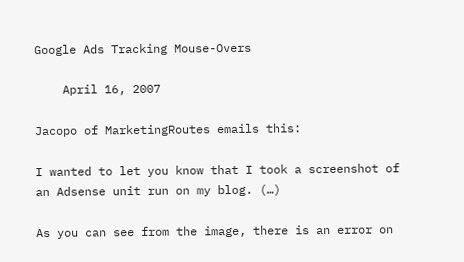Google Ads Tracking Mouse-Overs

    April 16, 2007

Jacopo of MarketingRoutes emails this:

I wanted to let you know that I took a screenshot of an Adsense unit run on my blog. (…)

As you can see from the image, there is an error on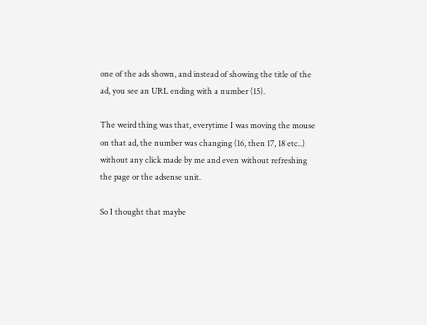one of the ads shown, and instead of showing the title of the ad, you see an URL ending with a number (15).

The weird thing was that, everytime I was moving the mouse on that ad, the number was changing (16, then 17, 18 etc..) without any click made by me and even without refreshing the page or the adsense unit.

So I thought that maybe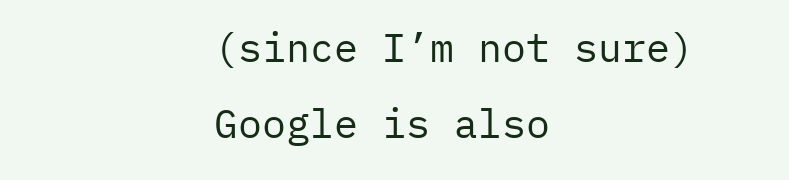(since I’m not sure) Google is also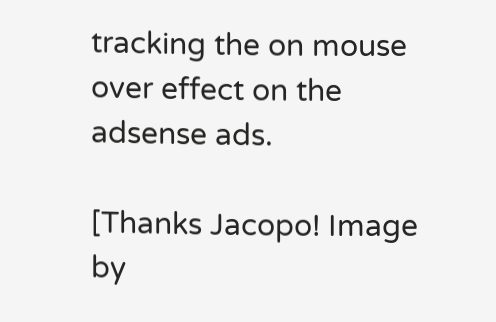tracking the on mouse over effect on the adsense ads.

[Thanks Jacopo! Image by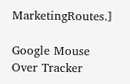MarketingRoutes.]

Google Mouse Over Tracker